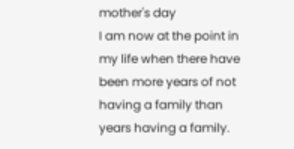mother's day
I am now at the point in my life when there have been more years of not having a family than years having a family.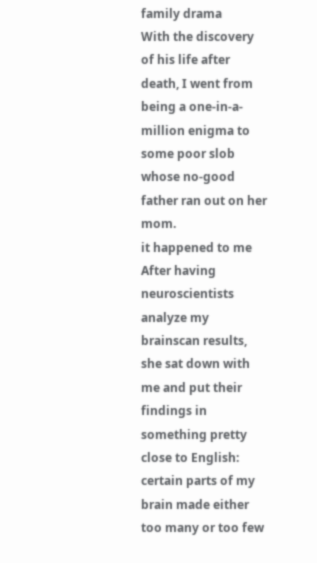family drama
With the discovery of his life after death, I went from being a one-in-a-million enigma to some poor slob whose no-good father ran out on her mom.
it happened to me
After having neuroscientists analyze my brainscan results, she sat down with me and put their findings in something pretty close to English: certain parts of my brain made either too many or too few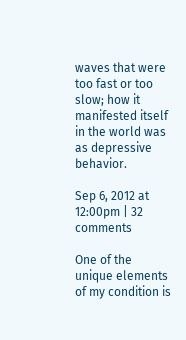waves that were too fast or too slow; how it manifested itself in the world was as depressive behavior.

Sep 6, 2012 at 12:00pm | 32 comments

One of the unique elements of my condition is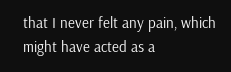that I never felt any pain, which might have acted as a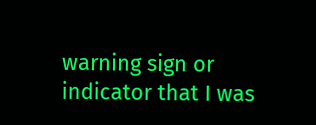warning sign or indicator that I was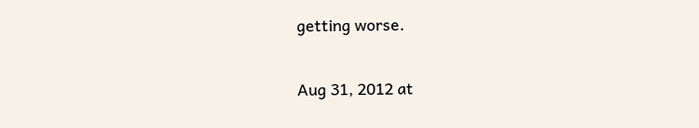getting worse.

Aug 31, 2012 at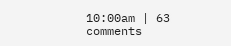10:00am | 63 comments